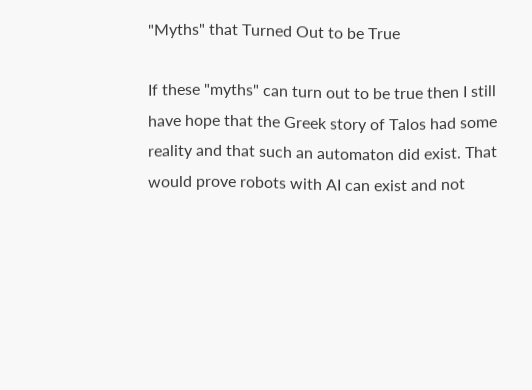"Myths" that Turned Out to be True

If these "myths" can turn out to be true then I still have hope that the Greek story of Talos had some reality and that such an automaton did exist. That would prove robots with AI can exist and not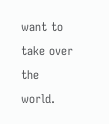want to take over the world.